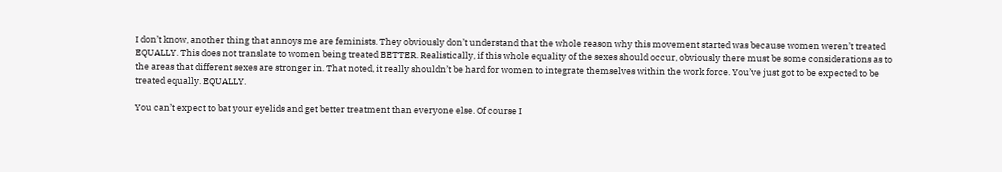I don’t know, another thing that annoys me are feminists. They obviously don’t understand that the whole reason why this movement started was because women weren’t treated EQUALLY. This does not translate to women being treated BETTER. Realistically, if this whole equality of the sexes should occur, obviously there must be some considerations as to the areas that different sexes are stronger in. That noted, it really shouldn’t be hard for women to integrate themselves within the work force. You’ve just got to be expected to be treated equally. EQUALLY.

You can’t expect to bat your eyelids and get better treatment than everyone else. Of course I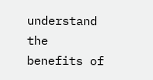understand the benefits of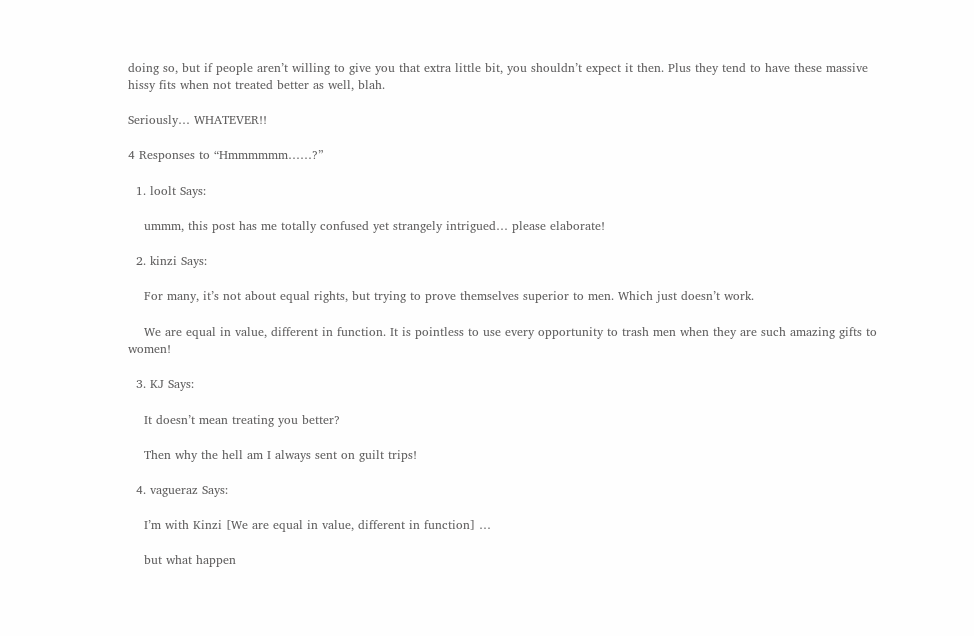doing so, but if people aren’t willing to give you that extra little bit, you shouldn’t expect it then. Plus they tend to have these massive hissy fits when not treated better as well, blah.

Seriously… WHATEVER!!

4 Responses to “Hmmmmmm……?”

  1. loolt Says:

    ummm, this post has me totally confused yet strangely intrigued… please elaborate!

  2. kinzi Says:

    For many, it’s not about equal rights, but trying to prove themselves superior to men. Which just doesn’t work.

    We are equal in value, different in function. It is pointless to use every opportunity to trash men when they are such amazing gifts to women!

  3. KJ Says:

    It doesn’t mean treating you better?

    Then why the hell am I always sent on guilt trips!

  4. vagueraz Says:

    I’m with Kinzi [We are equal in value, different in function] …

    but what happen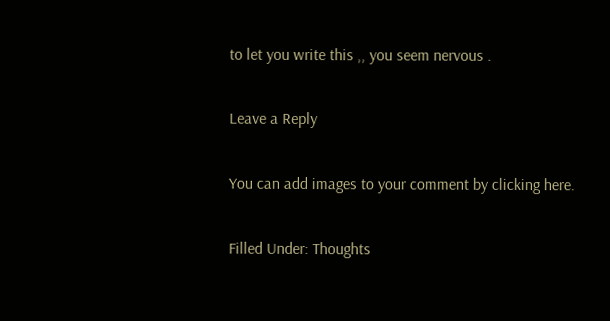to let you write this ,, you seem nervous .

Leave a Reply

You can add images to your comment by clicking here.

Filled Under: Thoughts